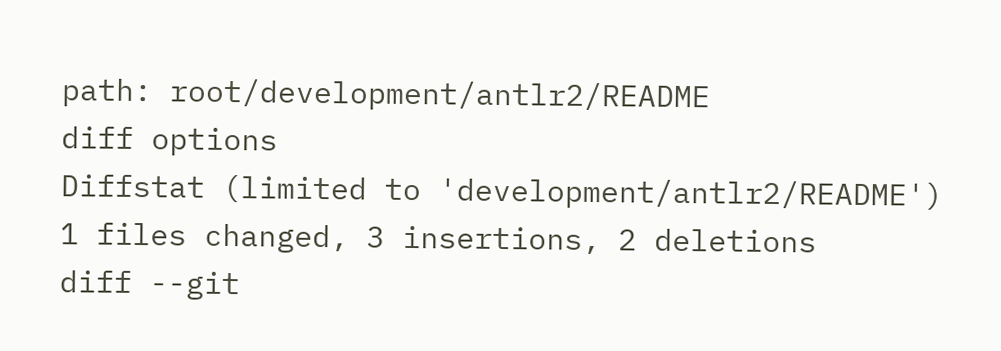path: root/development/antlr2/README
diff options
Diffstat (limited to 'development/antlr2/README')
1 files changed, 3 insertions, 2 deletions
diff --git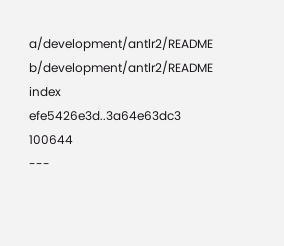a/development/antlr2/README b/development/antlr2/README
index efe5426e3d..3a64e63dc3 100644
---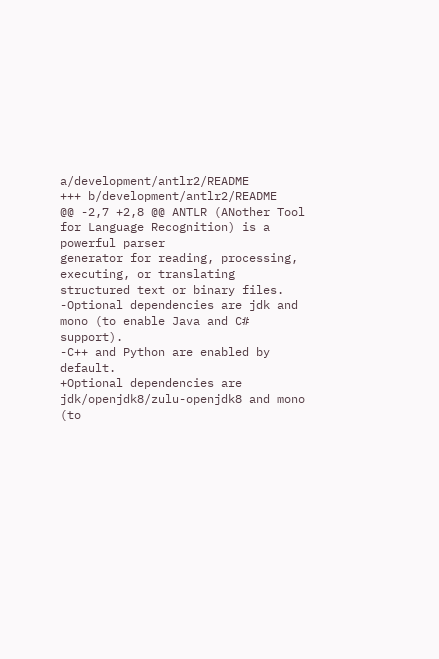a/development/antlr2/README
+++ b/development/antlr2/README
@@ -2,7 +2,8 @@ ANTLR (ANother Tool for Language Recognition) is a powerful parser
generator for reading, processing, executing, or translating
structured text or binary files.
-Optional dependencies are jdk and mono (to enable Java and C# support).
-C++ and Python are enabled by default.
+Optional dependencies are jdk/openjdk8/zulu-openjdk8 and mono (to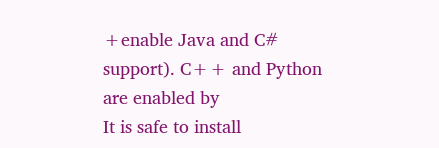+enable Java and C# support). C++ and Python are enabled by
It is safe to install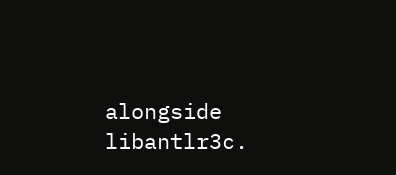alongside libantlr3c.